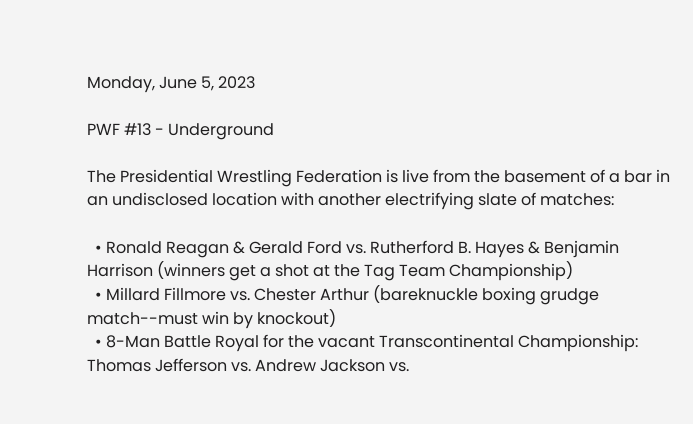Monday, June 5, 2023

PWF #13 - Underground

The Presidential Wrestling Federation is live from the basement of a bar in an undisclosed location with another electrifying slate of matches:

  • Ronald Reagan & Gerald Ford vs. Rutherford B. Hayes & Benjamin Harrison (winners get a shot at the Tag Team Championship)
  • Millard Fillmore vs. Chester Arthur (bareknuckle boxing grudge match--must win by knockout)
  • 8-Man Battle Royal for the vacant Transcontinental Championship: Thomas Jefferson vs. Andrew Jackson vs.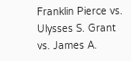Franklin Pierce vs. Ulysses S. Grant vs. James A.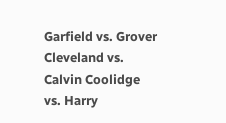Garfield vs. Grover Cleveland vs. Calvin Coolidge vs. Harry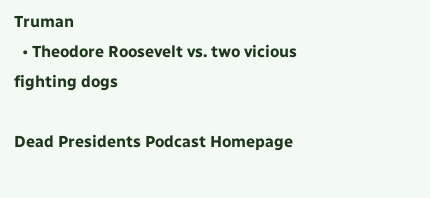Truman
  • Theodore Roosevelt vs. two vicious fighting dogs

Dead Presidents Podcast Homepage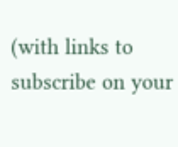(with links to subscribe on your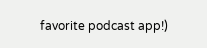favorite podcast app!)